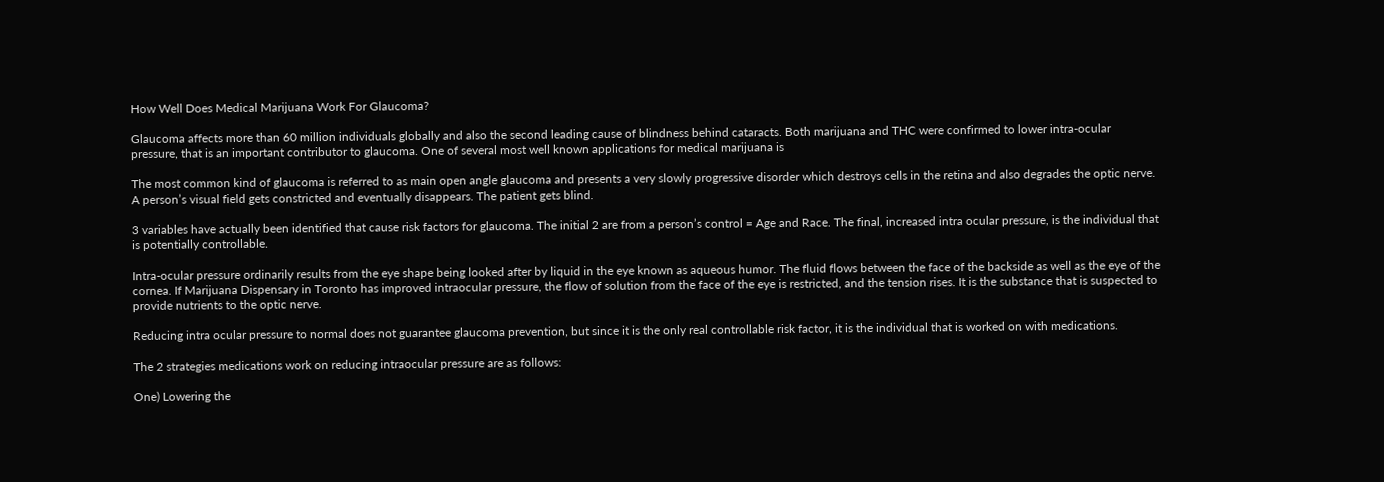How Well Does Medical Marijuana Work For Glaucoma?

Glaucoma affects more than 60 million individuals globally and also the second leading cause of blindness behind cataracts. Both marijuana and THC were confirmed to lower intra-ocular pressure, that is an important contributor to glaucoma. One of several most well known applications for medical marijuana is

The most common kind of glaucoma is referred to as main open angle glaucoma and presents a very slowly progressive disorder which destroys cells in the retina and also degrades the optic nerve. A person’s visual field gets constricted and eventually disappears. The patient gets blind.

3 variables have actually been identified that cause risk factors for glaucoma. The initial 2 are from a person’s control = Age and Race. The final, increased intra ocular pressure, is the individual that is potentially controllable.

Intra-ocular pressure ordinarily results from the eye shape being looked after by liquid in the eye known as aqueous humor. The fluid flows between the face of the backside as well as the eye of the cornea. If Marijuana Dispensary in Toronto has improved intraocular pressure, the flow of solution from the face of the eye is restricted, and the tension rises. It is the substance that is suspected to provide nutrients to the optic nerve.

Reducing intra ocular pressure to normal does not guarantee glaucoma prevention, but since it is the only real controllable risk factor, it is the individual that is worked on with medications.

The 2 strategies medications work on reducing intraocular pressure are as follows:

One) Lowering the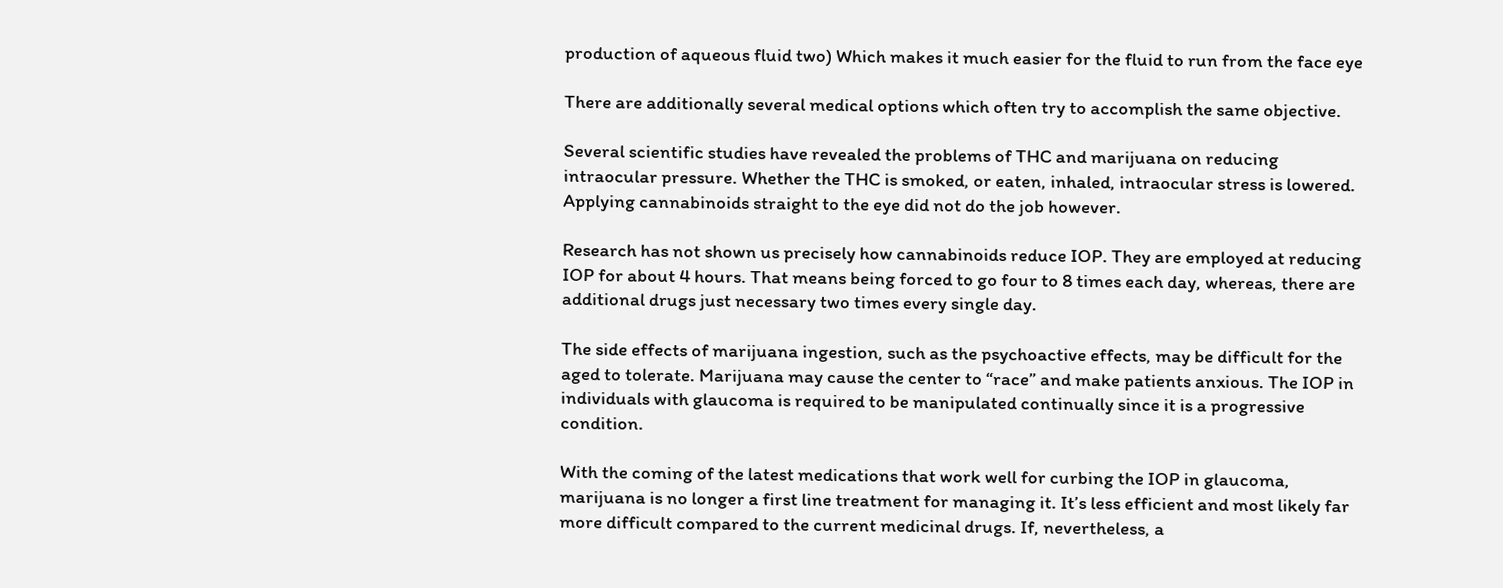production of aqueous fluid two) Which makes it much easier for the fluid to run from the face eye

There are additionally several medical options which often try to accomplish the same objective.

Several scientific studies have revealed the problems of THC and marijuana on reducing intraocular pressure. Whether the THC is smoked, or eaten, inhaled, intraocular stress is lowered. Applying cannabinoids straight to the eye did not do the job however.

Research has not shown us precisely how cannabinoids reduce IOP. They are employed at reducing IOP for about 4 hours. That means being forced to go four to 8 times each day, whereas, there are additional drugs just necessary two times every single day.

The side effects of marijuana ingestion, such as the psychoactive effects, may be difficult for the aged to tolerate. Marijuana may cause the center to “race” and make patients anxious. The IOP in individuals with glaucoma is required to be manipulated continually since it is a progressive condition.

With the coming of the latest medications that work well for curbing the IOP in glaucoma, marijuana is no longer a first line treatment for managing it. It’s less efficient and most likely far more difficult compared to the current medicinal drugs. If, nevertheless, a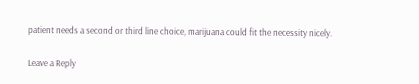patient needs a second or third line choice, marijuana could fit the necessity nicely.

Leave a Reply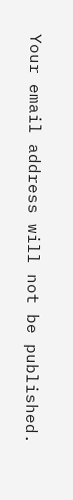Your email address will not be published.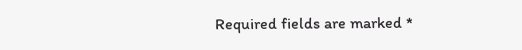Required fields are marked *